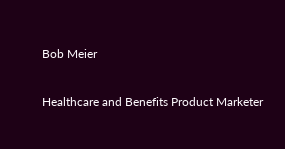Bob Meier

Healthcare and Benefits Product Marketer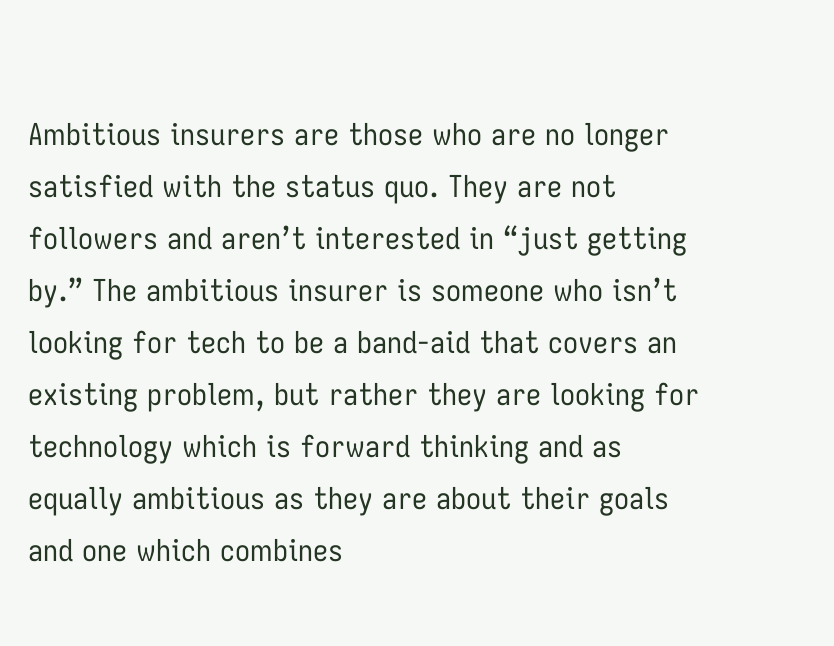Ambitious insurers are those who are no longer satisfied with the status quo. They are not followers and aren’t interested in “just getting by.” The ambitious insurer is someone who isn’t looking for tech to be a band-aid that covers an existing problem, but rather they are looking for technology which is forward thinking and as equally ambitious as they are about their goals and one which combines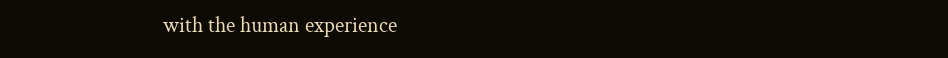with the human experience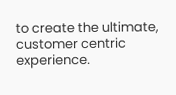to create the ultimate, customer centric experience.